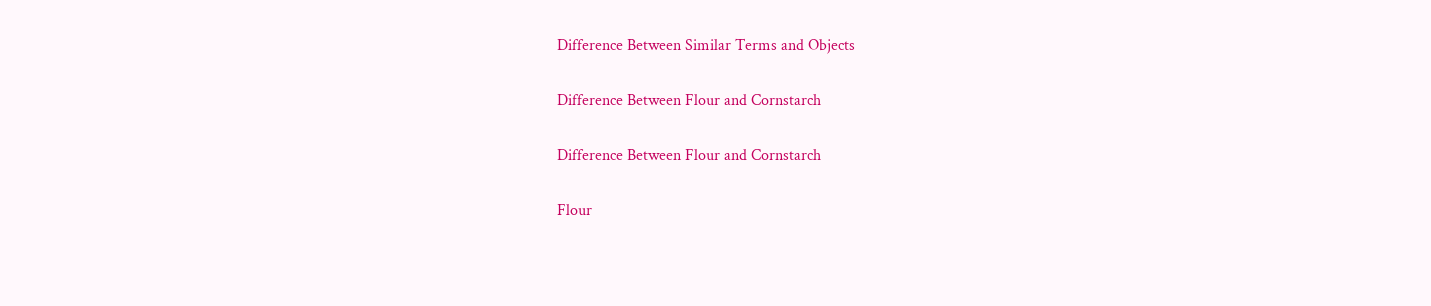Difference Between Similar Terms and Objects

Difference Between Flour and Cornstarch

Difference Between Flour and Cornstarch

Flour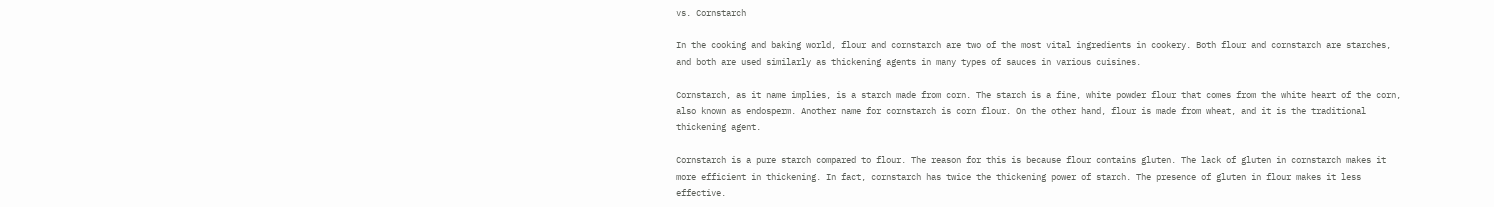vs. Cornstarch

In the cooking and baking world, flour and cornstarch are two of the most vital ingredients in cookery. Both flour and cornstarch are starches, and both are used similarly as thickening agents in many types of sauces in various cuisines.

Cornstarch, as it name implies, is a starch made from corn. The starch is a fine, white powder flour that comes from the white heart of the corn, also known as endosperm. Another name for cornstarch is corn flour. On the other hand, flour is made from wheat, and it is the traditional thickening agent.

Cornstarch is a pure starch compared to flour. The reason for this is because flour contains gluten. The lack of gluten in cornstarch makes it more efficient in thickening. In fact, cornstarch has twice the thickening power of starch. The presence of gluten in flour makes it less effective.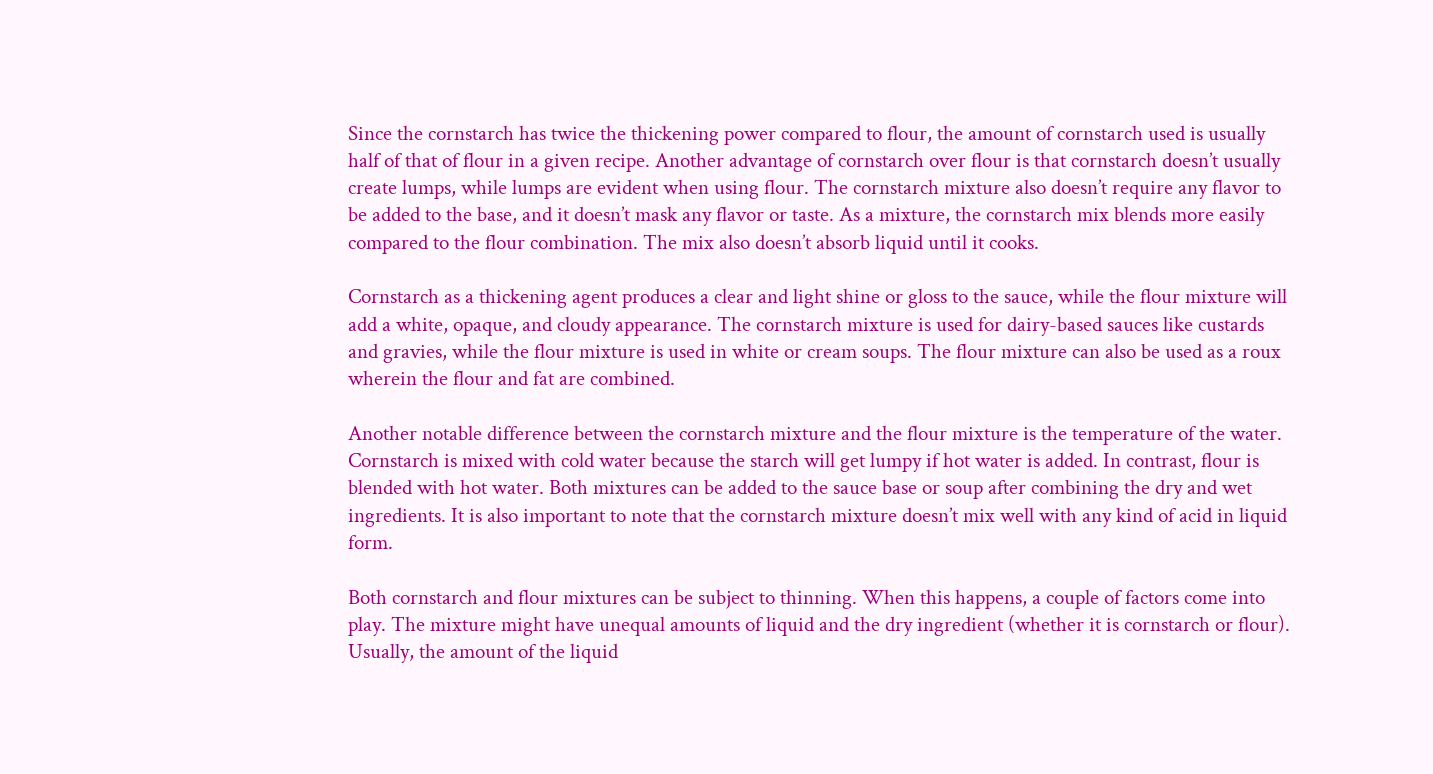Since the cornstarch has twice the thickening power compared to flour, the amount of cornstarch used is usually half of that of flour in a given recipe. Another advantage of cornstarch over flour is that cornstarch doesn’t usually create lumps, while lumps are evident when using flour. The cornstarch mixture also doesn’t require any flavor to be added to the base, and it doesn’t mask any flavor or taste. As a mixture, the cornstarch mix blends more easily compared to the flour combination. The mix also doesn’t absorb liquid until it cooks.

Cornstarch as a thickening agent produces a clear and light shine or gloss to the sauce, while the flour mixture will add a white, opaque, and cloudy appearance. The cornstarch mixture is used for dairy-based sauces like custards and gravies, while the flour mixture is used in white or cream soups. The flour mixture can also be used as a roux wherein the flour and fat are combined.

Another notable difference between the cornstarch mixture and the flour mixture is the temperature of the water. Cornstarch is mixed with cold water because the starch will get lumpy if hot water is added. In contrast, flour is blended with hot water. Both mixtures can be added to the sauce base or soup after combining the dry and wet ingredients. It is also important to note that the cornstarch mixture doesn’t mix well with any kind of acid in liquid form.

Both cornstarch and flour mixtures can be subject to thinning. When this happens, a couple of factors come into play. The mixture might have unequal amounts of liquid and the dry ingredient (whether it is cornstarch or flour). Usually, the amount of the liquid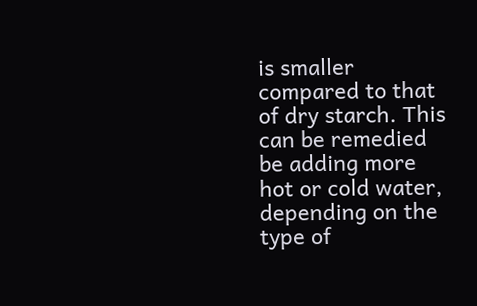is smaller compared to that of dry starch. This can be remedied be adding more hot or cold water, depending on the type of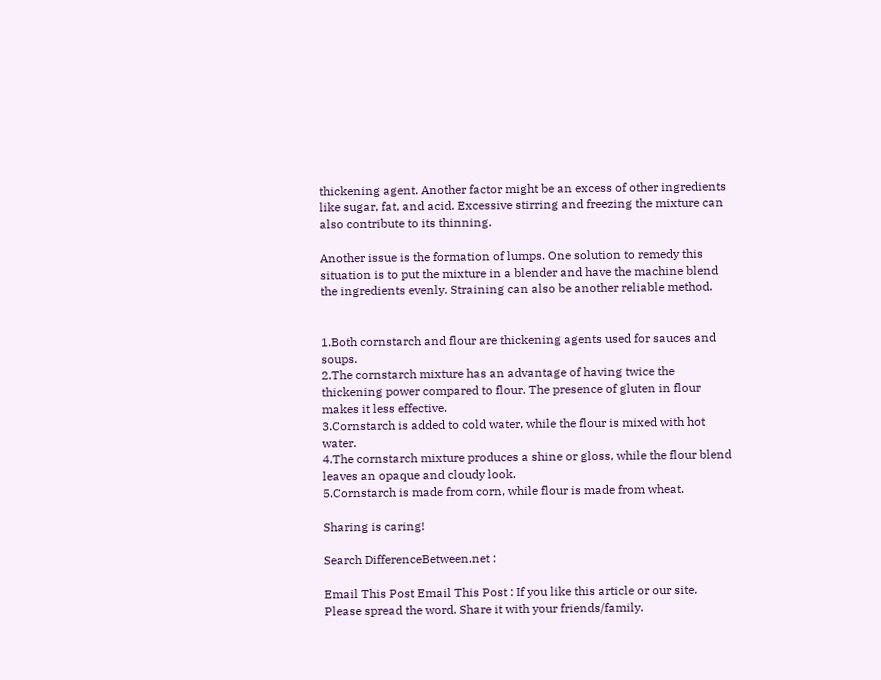thickening agent. Another factor might be an excess of other ingredients like sugar, fat, and acid. Excessive stirring and freezing the mixture can also contribute to its thinning.

Another issue is the formation of lumps. One solution to remedy this situation is to put the mixture in a blender and have the machine blend the ingredients evenly. Straining can also be another reliable method.


1.Both cornstarch and flour are thickening agents used for sauces and soups.
2.The cornstarch mixture has an advantage of having twice the thickening power compared to flour. The presence of gluten in flour makes it less effective.
3.Cornstarch is added to cold water, while the flour is mixed with hot water.
4.The cornstarch mixture produces a shine or gloss, while the flour blend leaves an opaque and cloudy look.
5.Cornstarch is made from corn, while flour is made from wheat.

Sharing is caring!

Search DifferenceBetween.net :

Email This Post Email This Post : If you like this article or our site. Please spread the word. Share it with your friends/family.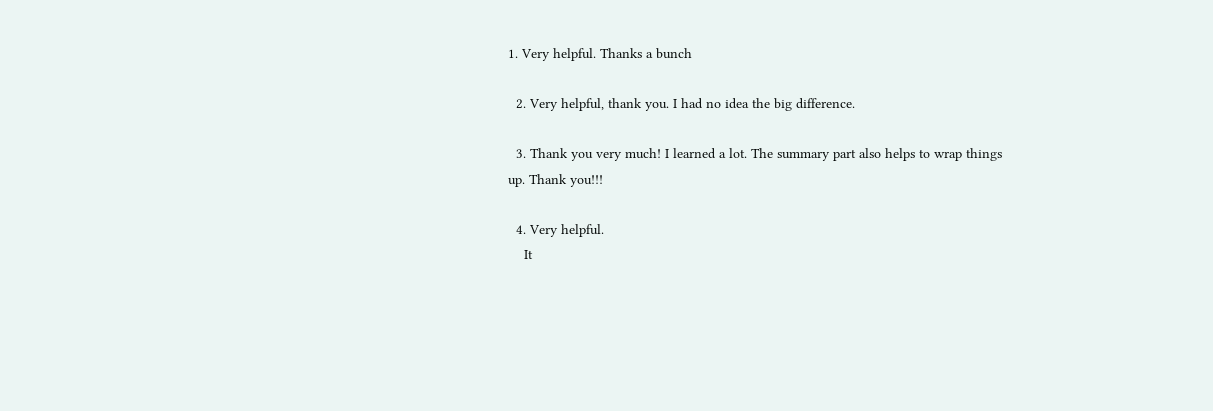1. Very helpful. Thanks a bunch

  2. Very helpful, thank you. I had no idea the big difference.

  3. Thank you very much! I learned a lot. The summary part also helps to wrap things up. Thank you!!!

  4. Very helpful.
    It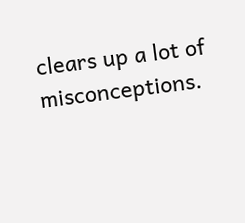clears up a lot of misconceptions.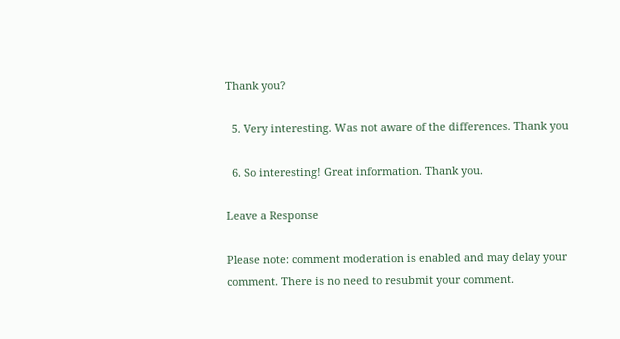Thank you?

  5. Very interesting. Was not aware of the differences. Thank you

  6. So interesting! Great information. Thank you.

Leave a Response

Please note: comment moderation is enabled and may delay your comment. There is no need to resubmit your comment.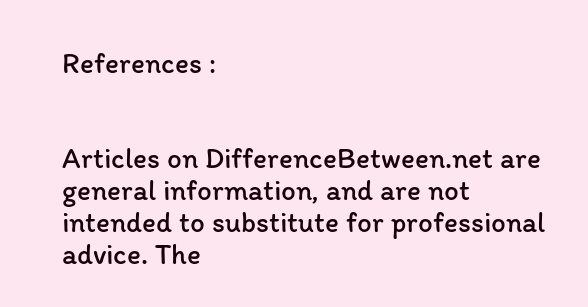References :


Articles on DifferenceBetween.net are general information, and are not intended to substitute for professional advice. The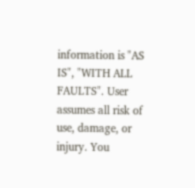information is "AS IS", "WITH ALL FAULTS". User assumes all risk of use, damage, or injury. You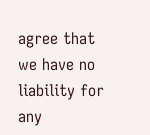agree that we have no liability for any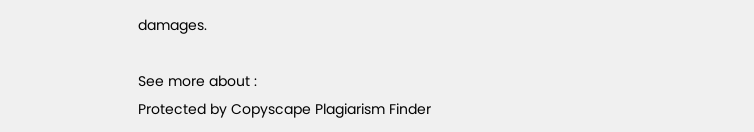damages.

See more about :
Protected by Copyscape Plagiarism Finder